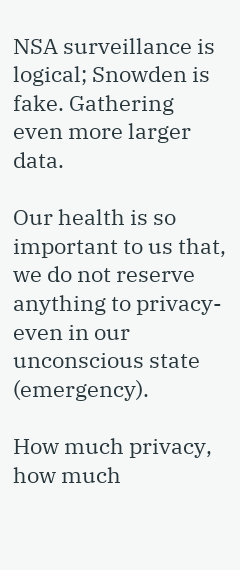NSA surveillance is logical; Snowden is fake. Gathering even more larger data.

Our health is so important to us that, we do not reserve anything to privacy-even in our unconscious state (emergency).

How much privacy, how much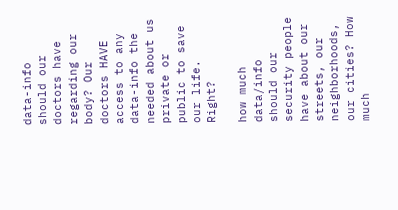data-info should our doctors have regarding our body? Our doctors HAVE access to any data-info the needed about us private or public to save our life. Right?

how much data/info should our security people have about our streets, our neighborhoods, our cities? How much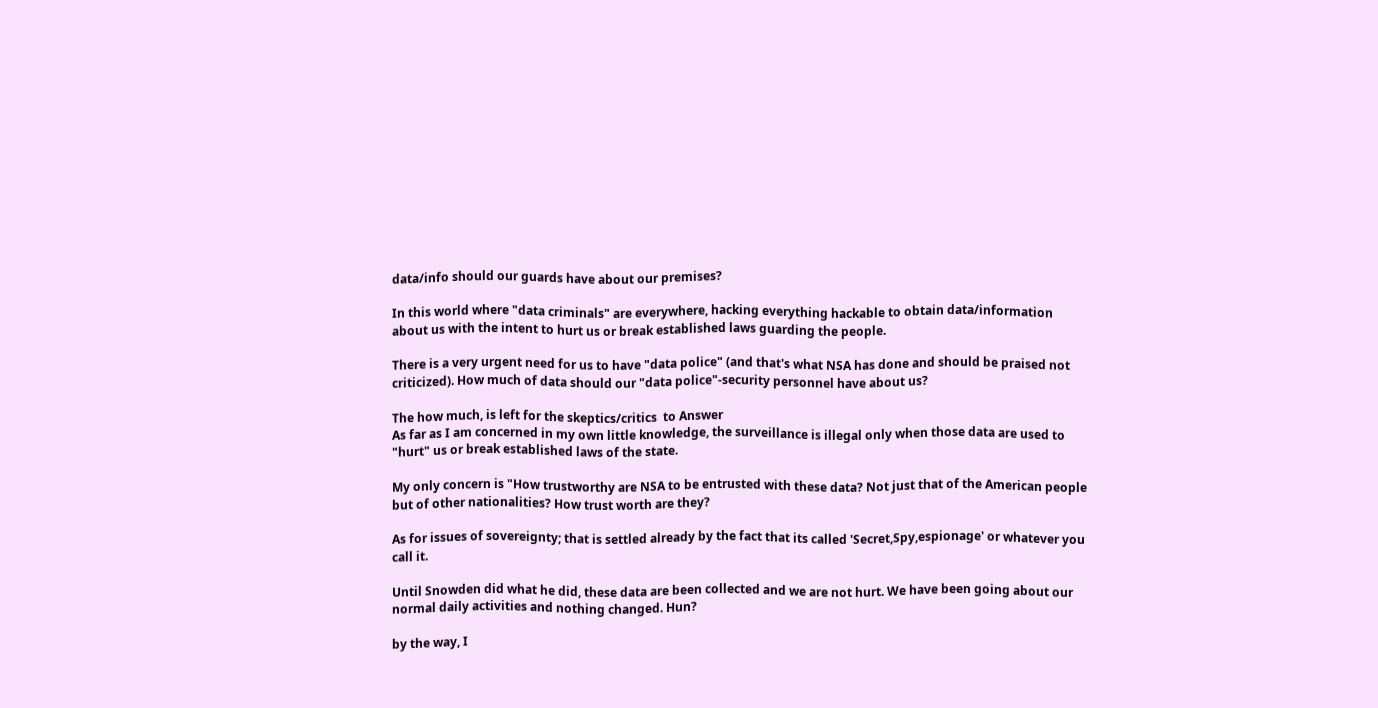data/info should our guards have about our premises?

In this world where "data criminals" are everywhere, hacking everything hackable to obtain data/information about us with the intent to hurt us or break established laws guarding the people.

There is a very urgent need for us to have "data police" (and that's what NSA has done and should be praised not criticized). How much of data should our "data police"-security personnel have about us?

The how much, is left for the skeptics/critics  to Answer
As far as I am concerned in my own little knowledge, the surveillance is illegal only when those data are used to "hurt" us or break established laws of the state.

My only concern is "How trustworthy are NSA to be entrusted with these data? Not just that of the American people but of other nationalities? How trust worth are they?

As for issues of sovereignty; that is settled already by the fact that its called 'Secret,Spy,espionage' or whatever you call it.

Until Snowden did what he did, these data are been collected and we are not hurt. We have been going about our normal daily activities and nothing changed. Hun?

by the way, I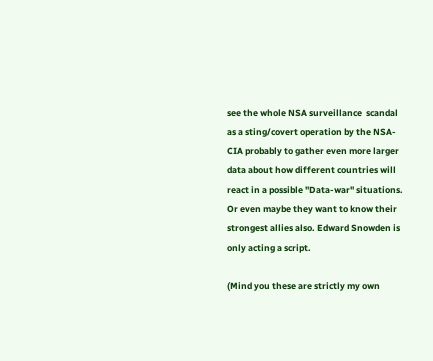see the whole NSA surveillance  scandal as a sting/covert operation by the NSA-CIA probably to gather even more larger data about how different countries will react in a possible "Data-war" situations. Or even maybe they want to know their strongest allies also. Edward Snowden is only acting a script.

(Mind you these are strictly my own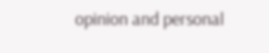opinion and personal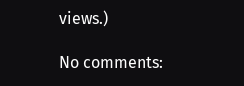views.)

No comments: